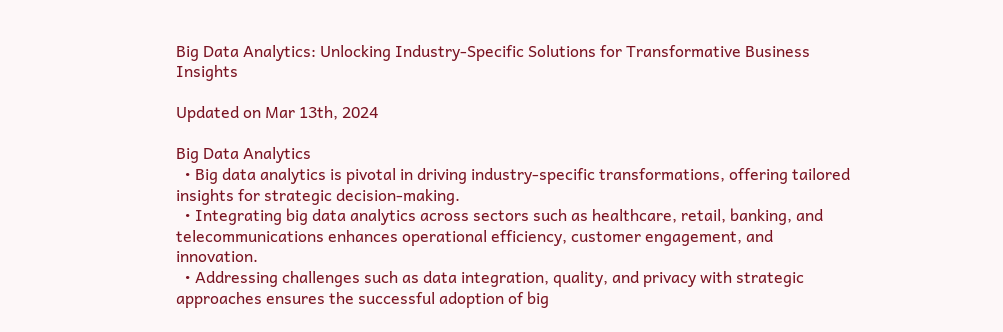Big Data Analytics: Unlocking Industry-Specific Solutions for Transformative Business Insights

Updated on Mar 13th, 2024

Big Data Analytics
  • Big data analytics is pivotal in driving industry-specific transformations, offering tailored insights for strategic decision-making.
  • Integrating big data analytics across sectors such as healthcare, retail, banking, and telecommunications enhances operational efficiency, customer engagement, and innovation.
  • Addressing challenges such as data integration, quality, and privacy with strategic approaches ensures the successful adoption of big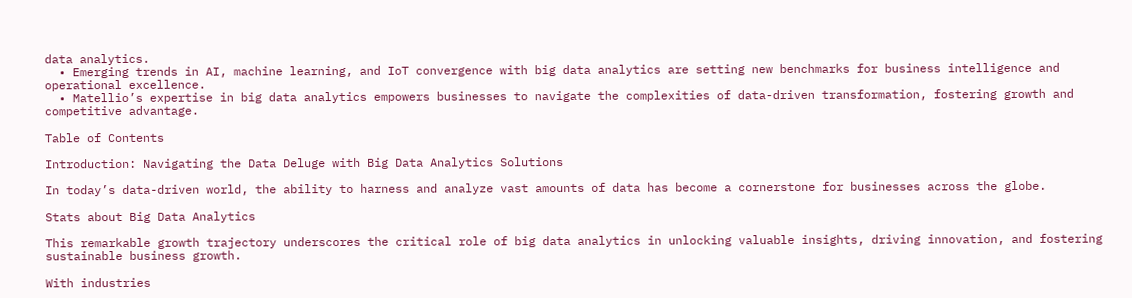data analytics.
  • Emerging trends in AI, machine learning, and IoT convergence with big data analytics are setting new benchmarks for business intelligence and operational excellence.
  • Matellio’s expertise in big data analytics empowers businesses to navigate the complexities of data-driven transformation, fostering growth and competitive advantage.

Table of Contents

Introduction: Navigating the Data Deluge with Big Data Analytics Solutions

In today’s data-driven world, the ability to harness and analyze vast amounts of data has become a cornerstone for businesses across the globe.

Stats about Big Data Analytics

This remarkable growth trajectory underscores the critical role of big data analytics in unlocking valuable insights, driving innovation, and fostering sustainable business growth.

With industries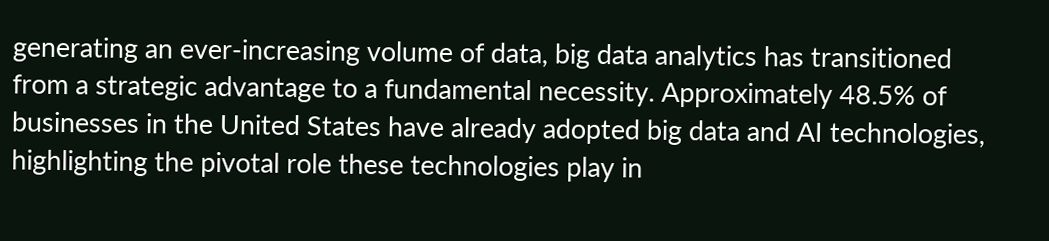generating an ever-increasing volume of data, big data analytics has transitioned from a strategic advantage to a fundamental necessity. Approximately 48.5% of businesses in the United States have already adopted big data and AI technologies, highlighting the pivotal role these technologies play in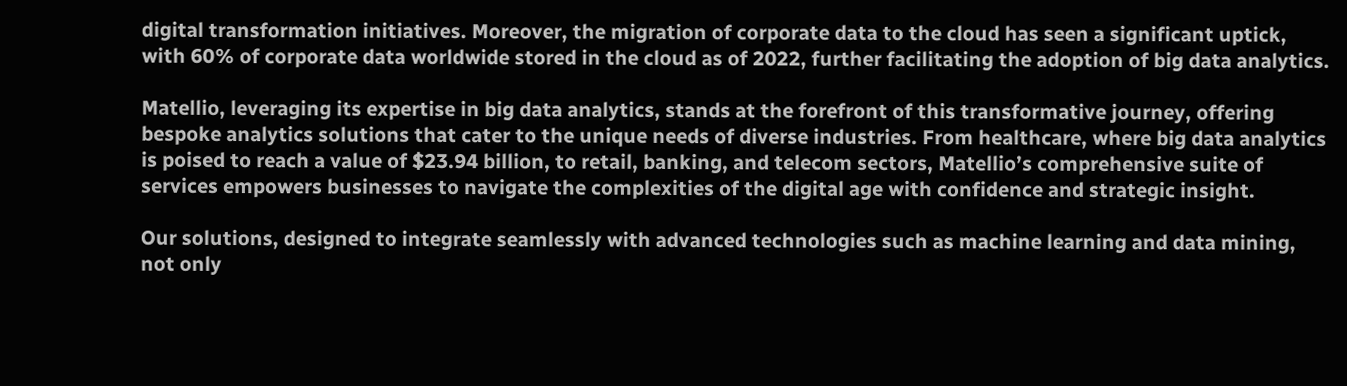digital transformation initiatives. Moreover, the migration of corporate data to the cloud has seen a significant uptick, with 60% of corporate data worldwide stored in the cloud as of 2022, further facilitating the adoption of big data analytics.

Matellio, leveraging its expertise in big data analytics, stands at the forefront of this transformative journey, offering bespoke analytics solutions that cater to the unique needs of diverse industries. From healthcare, where big data analytics is poised to reach a value of $23.94 billion, to retail, banking, and telecom sectors, Matellio’s comprehensive suite of services empowers businesses to navigate the complexities of the digital age with confidence and strategic insight.

Our solutions, designed to integrate seamlessly with advanced technologies such as machine learning and data mining, not only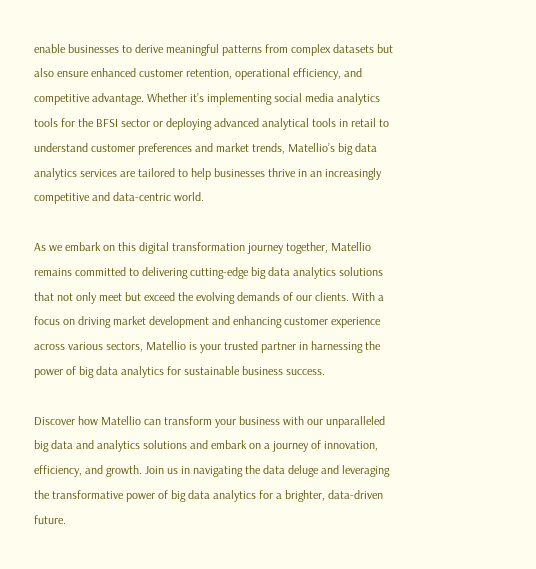enable businesses to derive meaningful patterns from complex datasets but also ensure enhanced customer retention, operational efficiency, and competitive advantage. Whether it’s implementing social media analytics tools for the BFSI sector or deploying advanced analytical tools in retail to understand customer preferences and market trends, Matellio’s big data analytics services are tailored to help businesses thrive in an increasingly competitive and data-centric world.

As we embark on this digital transformation journey together, Matellio remains committed to delivering cutting-edge big data analytics solutions that not only meet but exceed the evolving demands of our clients. With a focus on driving market development and enhancing customer experience across various sectors, Matellio is your trusted partner in harnessing the power of big data analytics for sustainable business success.

Discover how Matellio can transform your business with our unparalleled big data and analytics solutions and embark on a journey of innovation, efficiency, and growth. Join us in navigating the data deluge and leveraging the transformative power of big data analytics for a brighter, data-driven future.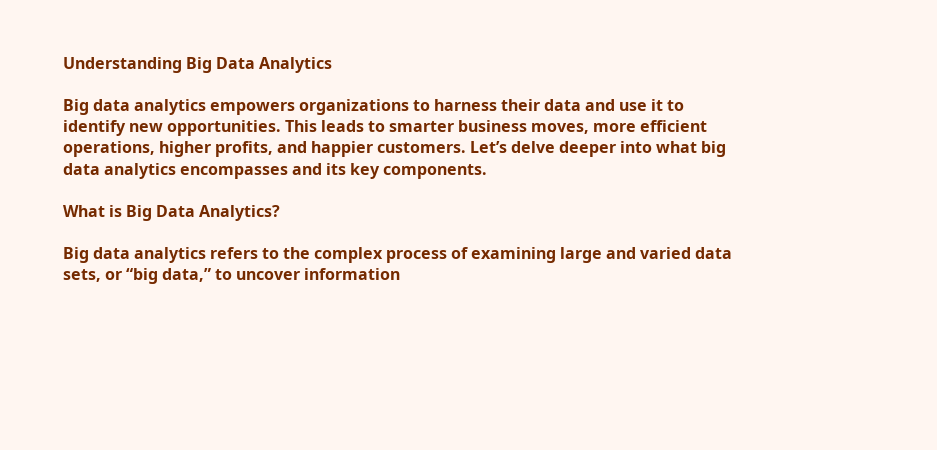Understanding Big Data Analytics

Big data analytics empowers organizations to harness their data and use it to identify new opportunities. This leads to smarter business moves, more efficient operations, higher profits, and happier customers. Let’s delve deeper into what big data analytics encompasses and its key components.

What is Big Data Analytics?

Big data analytics refers to the complex process of examining large and varied data sets, or “big data,” to uncover information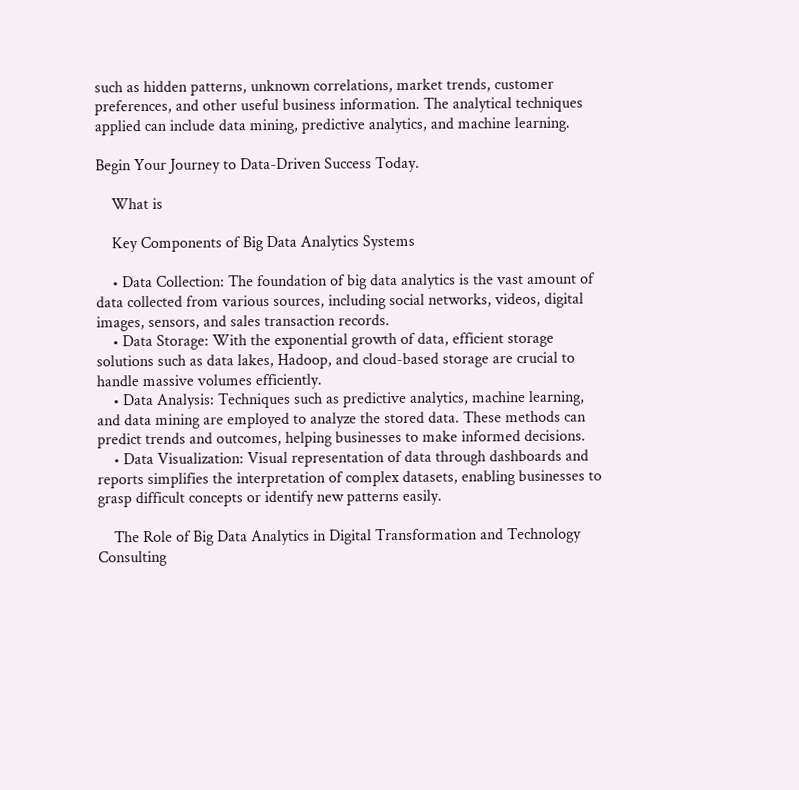such as hidden patterns, unknown correlations, market trends, customer preferences, and other useful business information. The analytical techniques applied can include data mining, predictive analytics, and machine learning.

Begin Your Journey to Data-Driven Success Today.

    What is

    Key Components of Big Data Analytics Systems

    • Data Collection: The foundation of big data analytics is the vast amount of data collected from various sources, including social networks, videos, digital images, sensors, and sales transaction records.
    • Data Storage: With the exponential growth of data, efficient storage solutions such as data lakes, Hadoop, and cloud-based storage are crucial to handle massive volumes efficiently.
    • Data Analysis: Techniques such as predictive analytics, machine learning, and data mining are employed to analyze the stored data. These methods can predict trends and outcomes, helping businesses to make informed decisions.
    • Data Visualization: Visual representation of data through dashboards and reports simplifies the interpretation of complex datasets, enabling businesses to grasp difficult concepts or identify new patterns easily.

    The Role of Big Data Analytics in Digital Transformation and Technology Consulting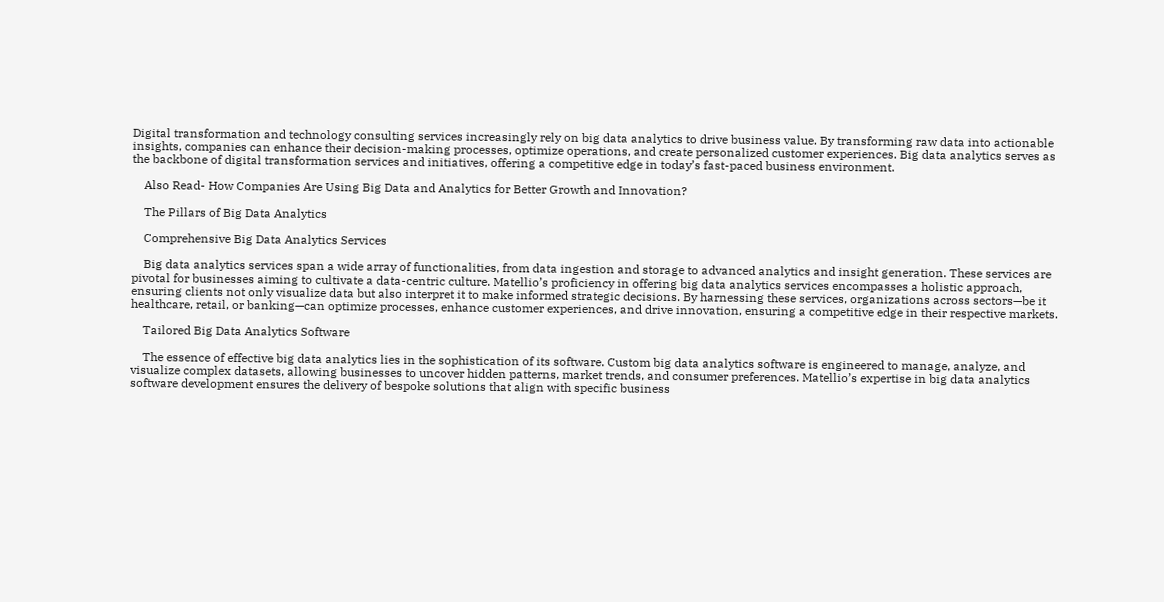Digital transformation and technology consulting services increasingly rely on big data analytics to drive business value. By transforming raw data into actionable insights, companies can enhance their decision-making processes, optimize operations, and create personalized customer experiences. Big data analytics serves as the backbone of digital transformation services and initiatives, offering a competitive edge in today’s fast-paced business environment.

    Also Read- How Companies Are Using Big Data and Analytics for Better Growth and Innovation?

    The Pillars of Big Data Analytics

    Comprehensive Big Data Analytics Services

    Big data analytics services span a wide array of functionalities, from data ingestion and storage to advanced analytics and insight generation. These services are pivotal for businesses aiming to cultivate a data-centric culture. Matellio’s proficiency in offering big data analytics services encompasses a holistic approach, ensuring clients not only visualize data but also interpret it to make informed strategic decisions. By harnessing these services, organizations across sectors—be it healthcare, retail, or banking—can optimize processes, enhance customer experiences, and drive innovation, ensuring a competitive edge in their respective markets.

    Tailored Big Data Analytics Software

    The essence of effective big data analytics lies in the sophistication of its software. Custom big data analytics software is engineered to manage, analyze, and visualize complex datasets, allowing businesses to uncover hidden patterns, market trends, and consumer preferences. Matellio’s expertise in big data analytics software development ensures the delivery of bespoke solutions that align with specific business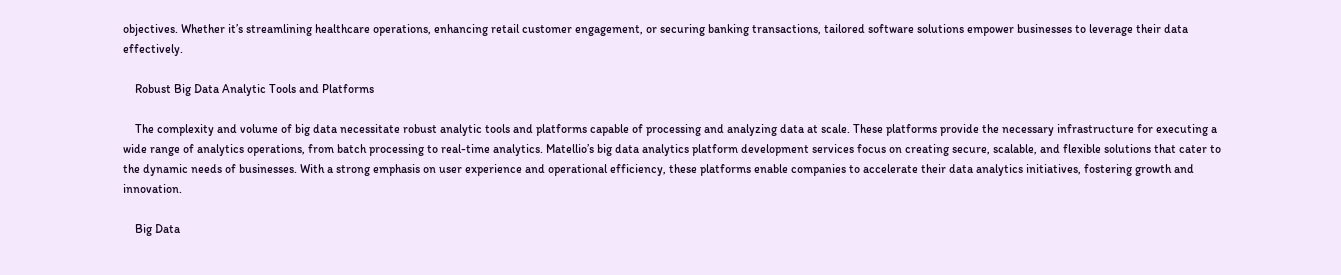objectives. Whether it’s streamlining healthcare operations, enhancing retail customer engagement, or securing banking transactions, tailored software solutions empower businesses to leverage their data effectively.

    Robust Big Data Analytic Tools and Platforms

    The complexity and volume of big data necessitate robust analytic tools and platforms capable of processing and analyzing data at scale. These platforms provide the necessary infrastructure for executing a wide range of analytics operations, from batch processing to real-time analytics. Matellio’s big data analytics platform development services focus on creating secure, scalable, and flexible solutions that cater to the dynamic needs of businesses. With a strong emphasis on user experience and operational efficiency, these platforms enable companies to accelerate their data analytics initiatives, fostering growth and innovation.

    Big Data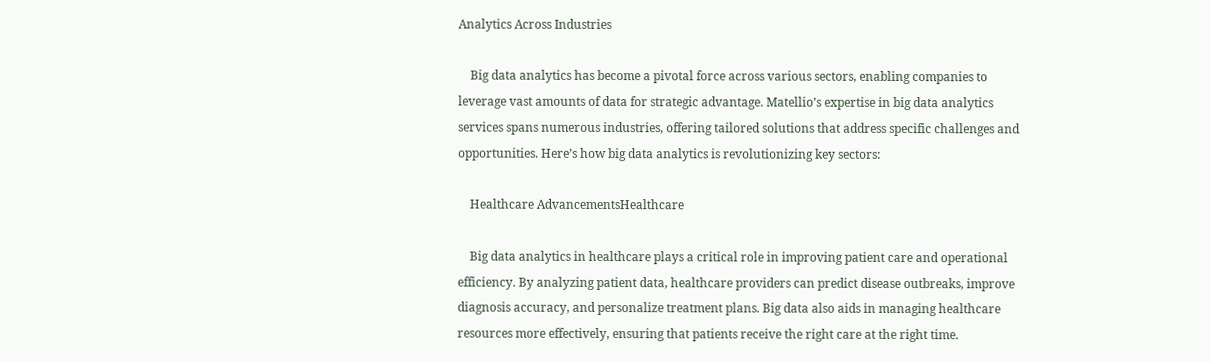Analytics Across Industries

    Big data analytics has become a pivotal force across various sectors, enabling companies to leverage vast amounts of data for strategic advantage. Matellio’s expertise in big data analytics services spans numerous industries, offering tailored solutions that address specific challenges and opportunities. Here’s how big data analytics is revolutionizing key sectors:

    Healthcare AdvancementsHealthcare

    Big data analytics in healthcare plays a critical role in improving patient care and operational efficiency. By analyzing patient data, healthcare providers can predict disease outbreaks, improve diagnosis accuracy, and personalize treatment plans. Big data also aids in managing healthcare resources more effectively, ensuring that patients receive the right care at the right time.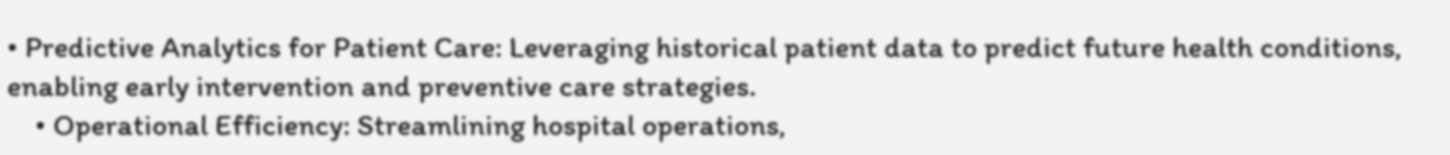• Predictive Analytics for Patient Care: Leveraging historical patient data to predict future health conditions, enabling early intervention and preventive care strategies.
    • Operational Efficiency: Streamlining hospital operations,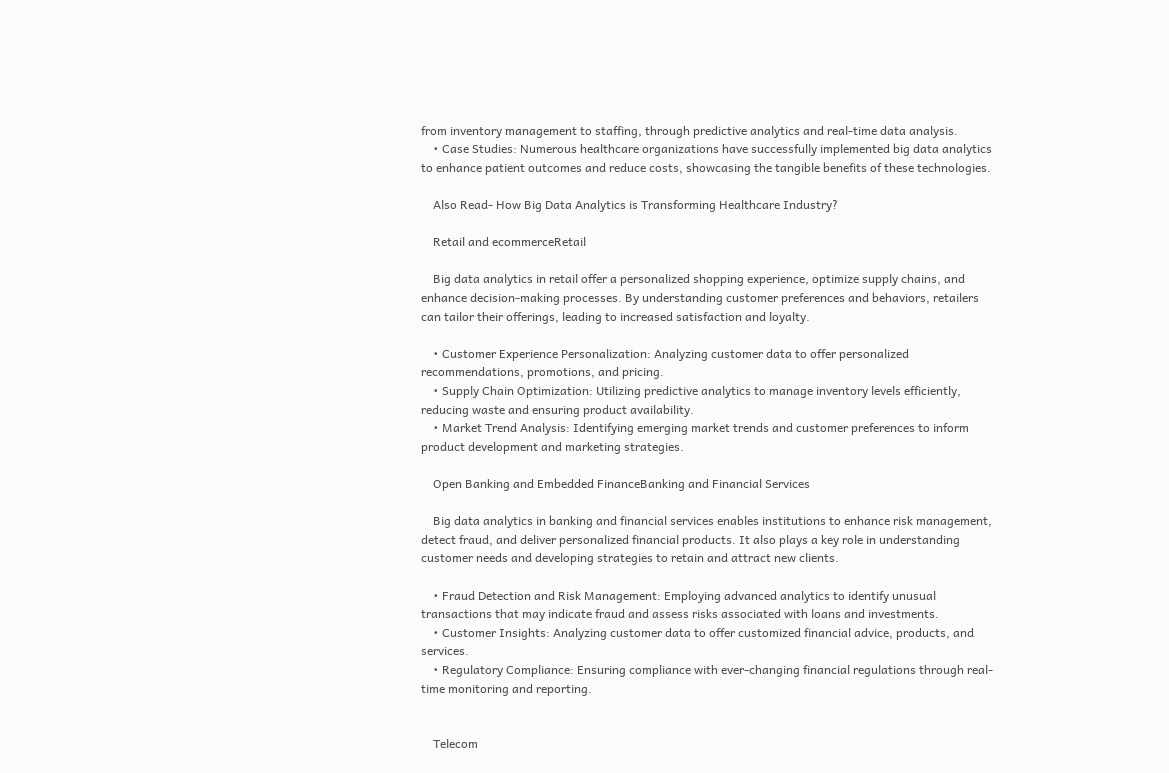from inventory management to staffing, through predictive analytics and real-time data analysis.
    • Case Studies: Numerous healthcare organizations have successfully implemented big data analytics to enhance patient outcomes and reduce costs, showcasing the tangible benefits of these technologies.

    Also Read- How Big Data Analytics is Transforming Healthcare Industry?

    Retail and ecommerceRetail

    Big data analytics in retail offer a personalized shopping experience, optimize supply chains, and enhance decision-making processes. By understanding customer preferences and behaviors, retailers can tailor their offerings, leading to increased satisfaction and loyalty.

    • Customer Experience Personalization: Analyzing customer data to offer personalized recommendations, promotions, and pricing.
    • Supply Chain Optimization: Utilizing predictive analytics to manage inventory levels efficiently, reducing waste and ensuring product availability.
    • Market Trend Analysis: Identifying emerging market trends and customer preferences to inform product development and marketing strategies.

    Open Banking and Embedded FinanceBanking and Financial Services

    Big data analytics in banking and financial services enables institutions to enhance risk management, detect fraud, and deliver personalized financial products. It also plays a key role in understanding customer needs and developing strategies to retain and attract new clients.

    • Fraud Detection and Risk Management: Employing advanced analytics to identify unusual transactions that may indicate fraud and assess risks associated with loans and investments.
    • Customer Insights: Analyzing customer data to offer customized financial advice, products, and services.
    • Regulatory Compliance: Ensuring compliance with ever-changing financial regulations through real-time monitoring and reporting.


    Telecom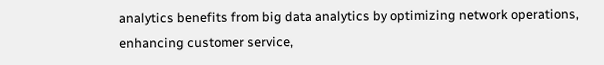analytics benefits from big data analytics by optimizing network operations, enhancing customer service,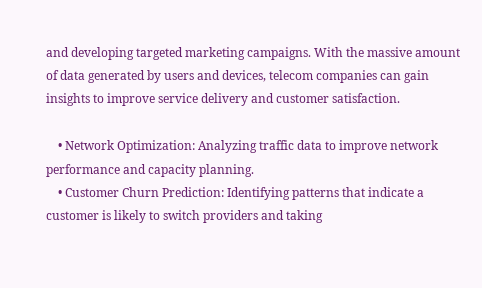and developing targeted marketing campaigns. With the massive amount of data generated by users and devices, telecom companies can gain insights to improve service delivery and customer satisfaction.

    • Network Optimization: Analyzing traffic data to improve network performance and capacity planning.
    • Customer Churn Prediction: Identifying patterns that indicate a customer is likely to switch providers and taking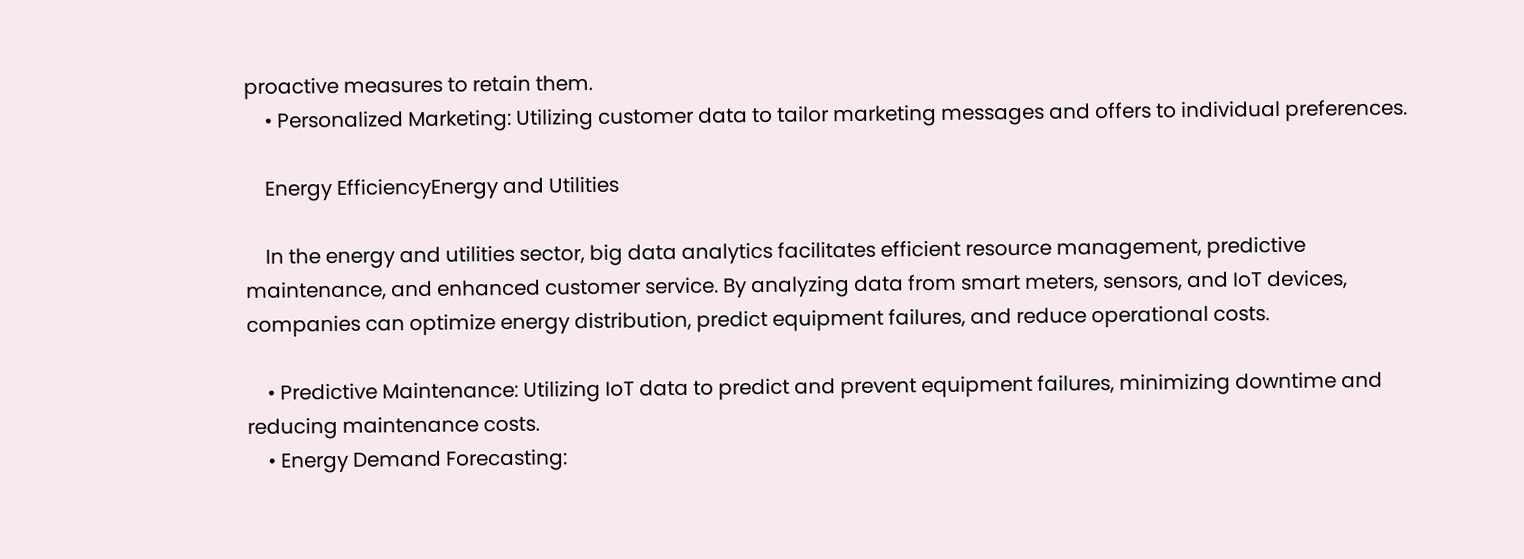proactive measures to retain them.
    • Personalized Marketing: Utilizing customer data to tailor marketing messages and offers to individual preferences.

    Energy EfficiencyEnergy and Utilities

    In the energy and utilities sector, big data analytics facilitates efficient resource management, predictive maintenance, and enhanced customer service. By analyzing data from smart meters, sensors, and IoT devices, companies can optimize energy distribution, predict equipment failures, and reduce operational costs.

    • Predictive Maintenance: Utilizing IoT data to predict and prevent equipment failures, minimizing downtime and reducing maintenance costs.
    • Energy Demand Forecasting: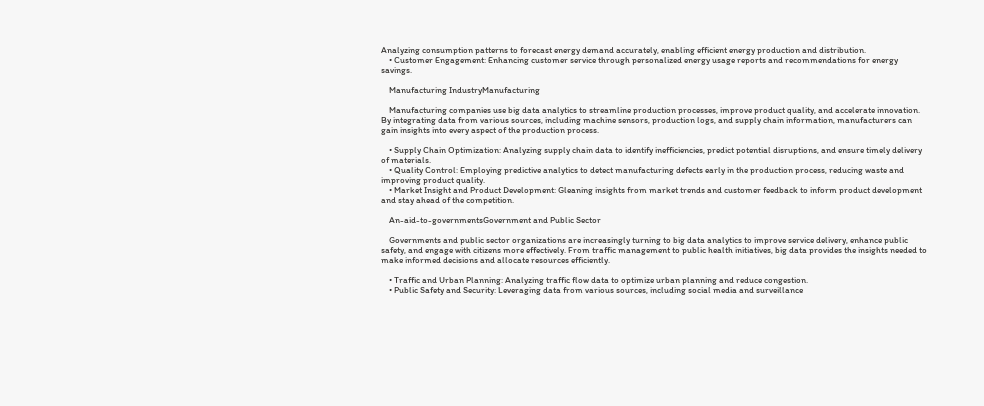Analyzing consumption patterns to forecast energy demand accurately, enabling efficient energy production and distribution.
    • Customer Engagement: Enhancing customer service through personalized energy usage reports and recommendations for energy savings.

    Manufacturing IndustryManufacturing

    Manufacturing companies use big data analytics to streamline production processes, improve product quality, and accelerate innovation. By integrating data from various sources, including machine sensors, production logs, and supply chain information, manufacturers can gain insights into every aspect of the production process.

    • Supply Chain Optimization: Analyzing supply chain data to identify inefficiencies, predict potential disruptions, and ensure timely delivery of materials.
    • Quality Control: Employing predictive analytics to detect manufacturing defects early in the production process, reducing waste and improving product quality.
    • Market Insight and Product Development: Gleaning insights from market trends and customer feedback to inform product development and stay ahead of the competition.

    An-aid-to-governmentsGovernment and Public Sector

    Governments and public sector organizations are increasingly turning to big data analytics to improve service delivery, enhance public safety, and engage with citizens more effectively. From traffic management to public health initiatives, big data provides the insights needed to make informed decisions and allocate resources efficiently.

    • Traffic and Urban Planning: Analyzing traffic flow data to optimize urban planning and reduce congestion.
    • Public Safety and Security: Leveraging data from various sources, including social media and surveillance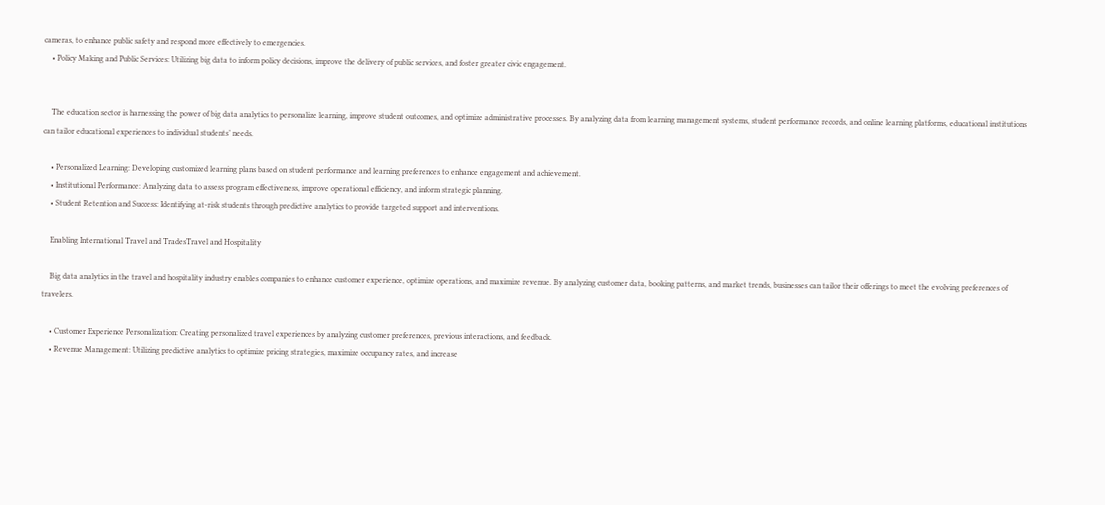cameras, to enhance public safety and respond more effectively to emergencies.
    • Policy Making and Public Services: Utilizing big data to inform policy decisions, improve the delivery of public services, and foster greater civic engagement.


    The education sector is harnessing the power of big data analytics to personalize learning, improve student outcomes, and optimize administrative processes. By analyzing data from learning management systems, student performance records, and online learning platforms, educational institutions can tailor educational experiences to individual students’ needs.

    • Personalized Learning: Developing customized learning plans based on student performance and learning preferences to enhance engagement and achievement.
    • Institutional Performance: Analyzing data to assess program effectiveness, improve operational efficiency, and inform strategic planning.
    • Student Retention and Success: Identifying at-risk students through predictive analytics to provide targeted support and interventions.

    Enabling International Travel and TradesTravel and Hospitality

    Big data analytics in the travel and hospitality industry enables companies to enhance customer experience, optimize operations, and maximize revenue. By analyzing customer data, booking patterns, and market trends, businesses can tailor their offerings to meet the evolving preferences of travelers.

    • Customer Experience Personalization: Creating personalized travel experiences by analyzing customer preferences, previous interactions, and feedback.
    • Revenue Management: Utilizing predictive analytics to optimize pricing strategies, maximize occupancy rates, and increase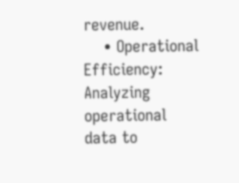revenue.
    • Operational Efficiency: Analyzing operational data to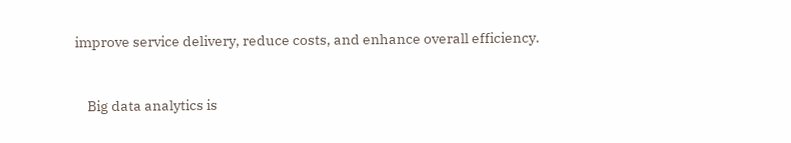improve service delivery, reduce costs, and enhance overall efficiency.


    Big data analytics is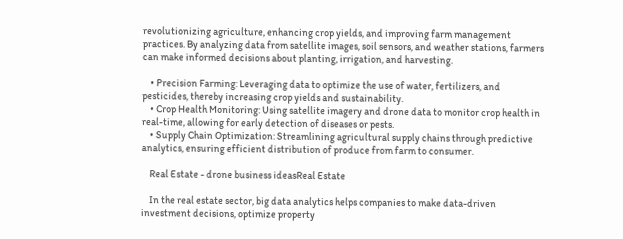revolutionizing agriculture, enhancing crop yields, and improving farm management practices. By analyzing data from satellite images, soil sensors, and weather stations, farmers can make informed decisions about planting, irrigation, and harvesting.

    • Precision Farming: Leveraging data to optimize the use of water, fertilizers, and pesticides, thereby increasing crop yields and sustainability.
    • Crop Health Monitoring: Using satellite imagery and drone data to monitor crop health in real-time, allowing for early detection of diseases or pests.
    • Supply Chain Optimization: Streamlining agricultural supply chains through predictive analytics, ensuring efficient distribution of produce from farm to consumer.

    Real Estate - drone business ideasReal Estate

    In the real estate sector, big data analytics helps companies to make data-driven investment decisions, optimize property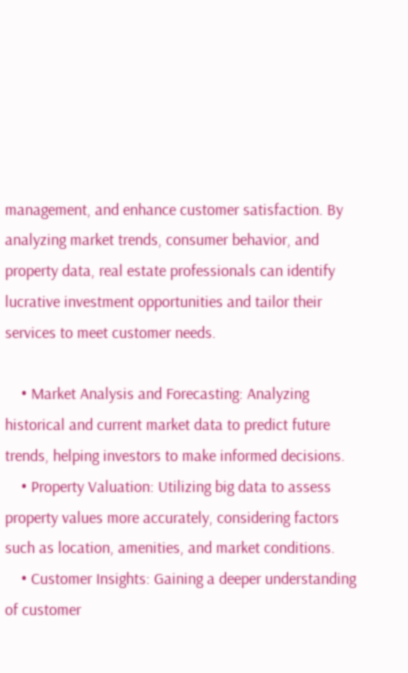management, and enhance customer satisfaction. By analyzing market trends, consumer behavior, and property data, real estate professionals can identify lucrative investment opportunities and tailor their services to meet customer needs.

    • Market Analysis and Forecasting: Analyzing historical and current market data to predict future trends, helping investors to make informed decisions.
    • Property Valuation: Utilizing big data to assess property values more accurately, considering factors such as location, amenities, and market conditions.
    • Customer Insights: Gaining a deeper understanding of customer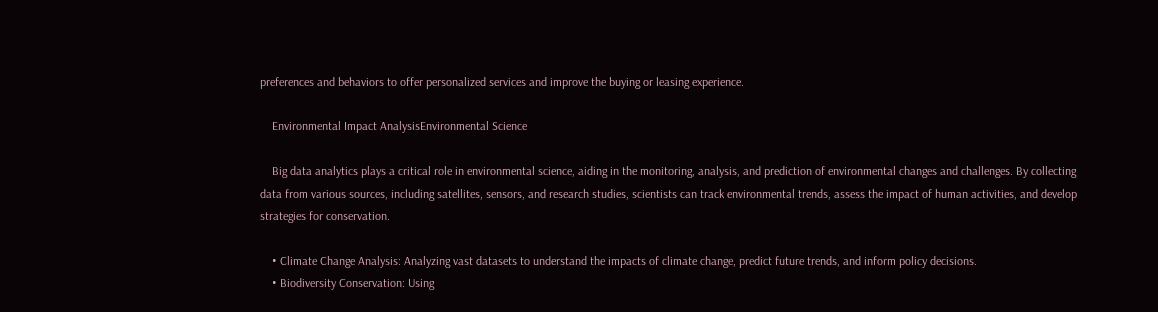preferences and behaviors to offer personalized services and improve the buying or leasing experience.

    Environmental Impact AnalysisEnvironmental Science

    Big data analytics plays a critical role in environmental science, aiding in the monitoring, analysis, and prediction of environmental changes and challenges. By collecting data from various sources, including satellites, sensors, and research studies, scientists can track environmental trends, assess the impact of human activities, and develop strategies for conservation.

    • Climate Change Analysis: Analyzing vast datasets to understand the impacts of climate change, predict future trends, and inform policy decisions.
    • Biodiversity Conservation: Using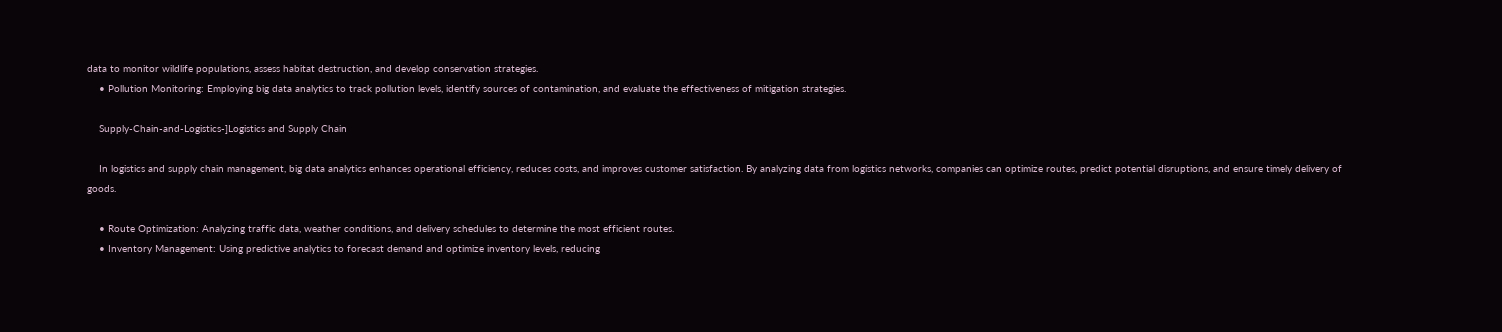data to monitor wildlife populations, assess habitat destruction, and develop conservation strategies.
    • Pollution Monitoring: Employing big data analytics to track pollution levels, identify sources of contamination, and evaluate the effectiveness of mitigation strategies.

    Supply-Chain-and-Logistics-]Logistics and Supply Chain

    In logistics and supply chain management, big data analytics enhances operational efficiency, reduces costs, and improves customer satisfaction. By analyzing data from logistics networks, companies can optimize routes, predict potential disruptions, and ensure timely delivery of goods.

    • Route Optimization: Analyzing traffic data, weather conditions, and delivery schedules to determine the most efficient routes.
    • Inventory Management: Using predictive analytics to forecast demand and optimize inventory levels, reducing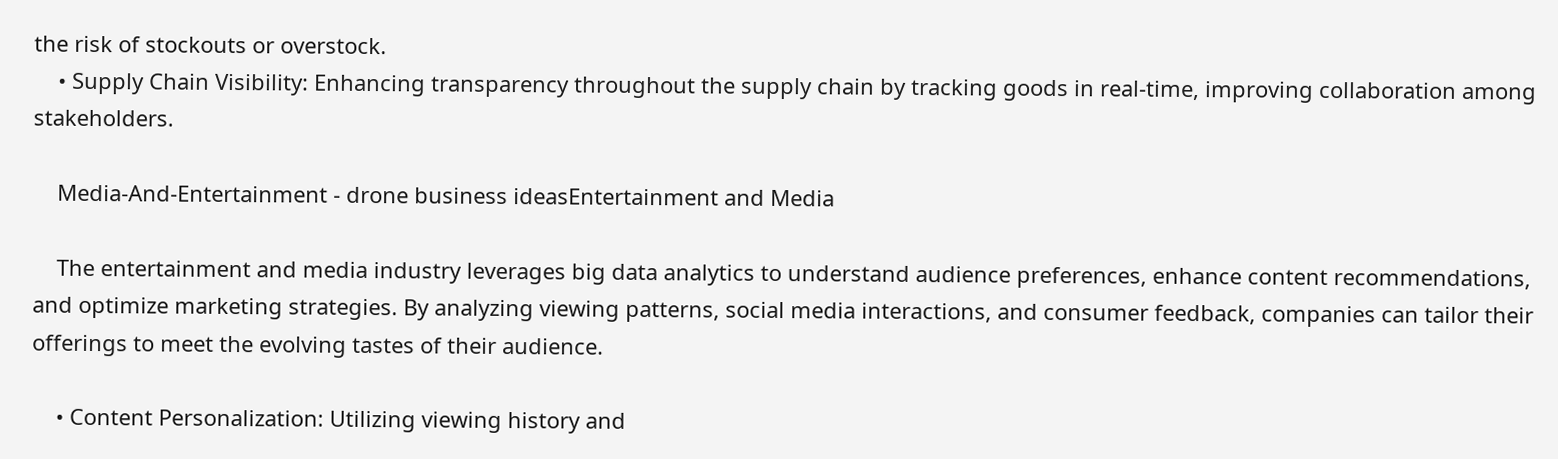the risk of stockouts or overstock.
    • Supply Chain Visibility: Enhancing transparency throughout the supply chain by tracking goods in real-time, improving collaboration among stakeholders.

    Media-And-Entertainment - drone business ideasEntertainment and Media

    The entertainment and media industry leverages big data analytics to understand audience preferences, enhance content recommendations, and optimize marketing strategies. By analyzing viewing patterns, social media interactions, and consumer feedback, companies can tailor their offerings to meet the evolving tastes of their audience.

    • Content Personalization: Utilizing viewing history and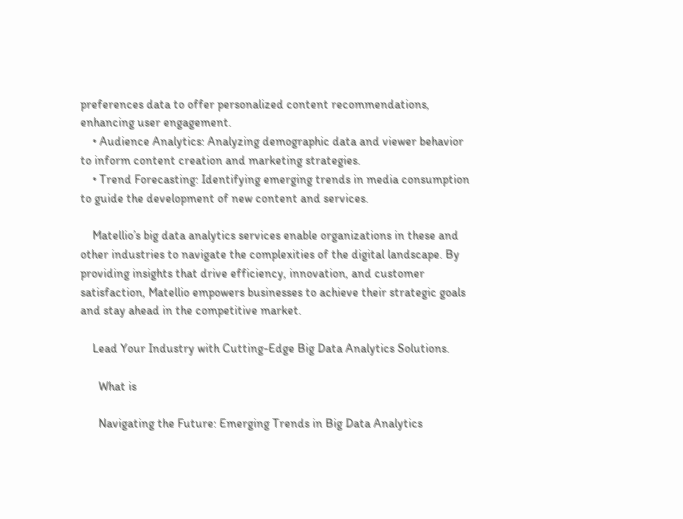preferences data to offer personalized content recommendations, enhancing user engagement.
    • Audience Analytics: Analyzing demographic data and viewer behavior to inform content creation and marketing strategies.
    • Trend Forecasting: Identifying emerging trends in media consumption to guide the development of new content and services.

    Matellio’s big data analytics services enable organizations in these and other industries to navigate the complexities of the digital landscape. By providing insights that drive efficiency, innovation, and customer satisfaction, Matellio empowers businesses to achieve their strategic goals and stay ahead in the competitive market.

    Lead Your Industry with Cutting-Edge Big Data Analytics Solutions.

      What is

      Navigating the Future: Emerging Trends in Big Data Analytics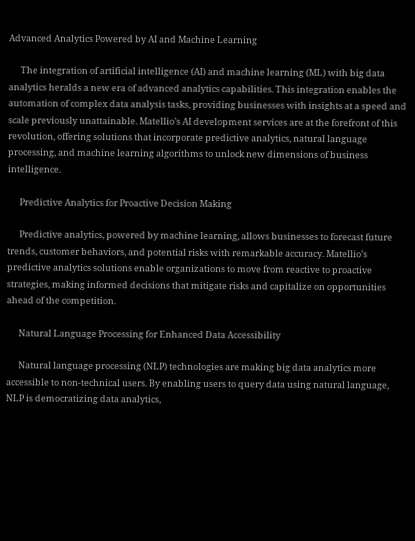Advanced Analytics Powered by AI and Machine Learning

      The integration of artificial intelligence (AI) and machine learning (ML) with big data analytics heralds a new era of advanced analytics capabilities. This integration enables the automation of complex data analysis tasks, providing businesses with insights at a speed and scale previously unattainable. Matellio’s AI development services are at the forefront of this revolution, offering solutions that incorporate predictive analytics, natural language processing, and machine learning algorithms to unlock new dimensions of business intelligence.

      Predictive Analytics for Proactive Decision Making

      Predictive analytics, powered by machine learning, allows businesses to forecast future trends, customer behaviors, and potential risks with remarkable accuracy. Matellio’s predictive analytics solutions enable organizations to move from reactive to proactive strategies, making informed decisions that mitigate risks and capitalize on opportunities ahead of the competition.

      Natural Language Processing for Enhanced Data Accessibility

      Natural language processing (NLP) technologies are making big data analytics more accessible to non-technical users. By enabling users to query data using natural language, NLP is democratizing data analytics,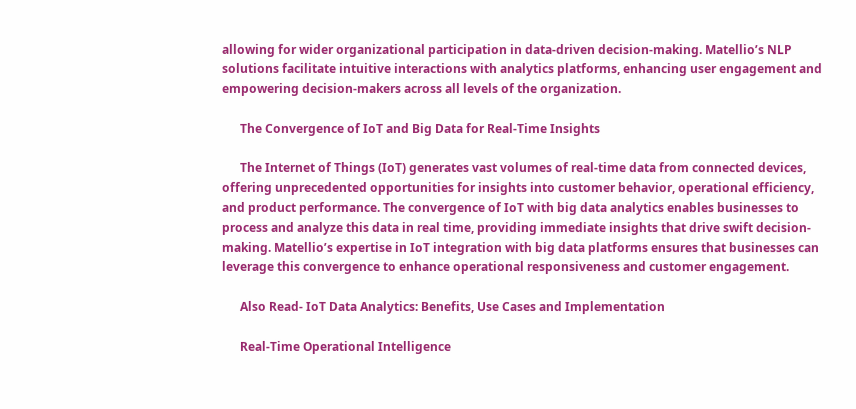allowing for wider organizational participation in data-driven decision-making. Matellio’s NLP solutions facilitate intuitive interactions with analytics platforms, enhancing user engagement and empowering decision-makers across all levels of the organization.

      The Convergence of IoT and Big Data for Real-Time Insights

      The Internet of Things (IoT) generates vast volumes of real-time data from connected devices, offering unprecedented opportunities for insights into customer behavior, operational efficiency, and product performance. The convergence of IoT with big data analytics enables businesses to process and analyze this data in real time, providing immediate insights that drive swift decision-making. Matellio’s expertise in IoT integration with big data platforms ensures that businesses can leverage this convergence to enhance operational responsiveness and customer engagement.

      Also Read- IoT Data Analytics: Benefits, Use Cases and Implementation

      Real-Time Operational Intelligence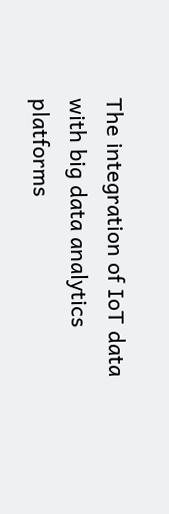The integration of IoT data with big data analytics platforms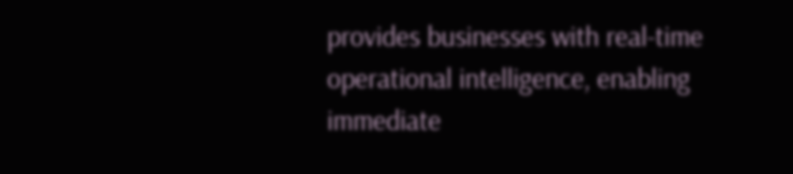provides businesses with real-time operational intelligence, enabling immediate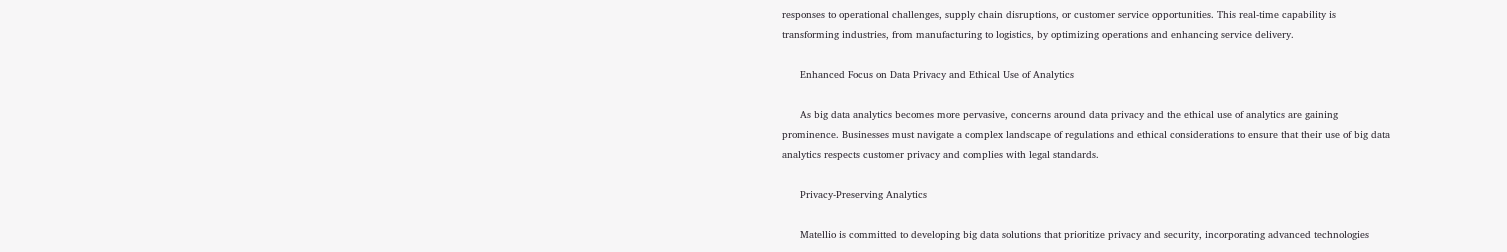responses to operational challenges, supply chain disruptions, or customer service opportunities. This real-time capability is transforming industries, from manufacturing to logistics, by optimizing operations and enhancing service delivery.

      Enhanced Focus on Data Privacy and Ethical Use of Analytics

      As big data analytics becomes more pervasive, concerns around data privacy and the ethical use of analytics are gaining prominence. Businesses must navigate a complex landscape of regulations and ethical considerations to ensure that their use of big data analytics respects customer privacy and complies with legal standards.

      Privacy-Preserving Analytics

      Matellio is committed to developing big data solutions that prioritize privacy and security, incorporating advanced technologies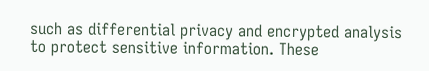such as differential privacy and encrypted analysis to protect sensitive information. These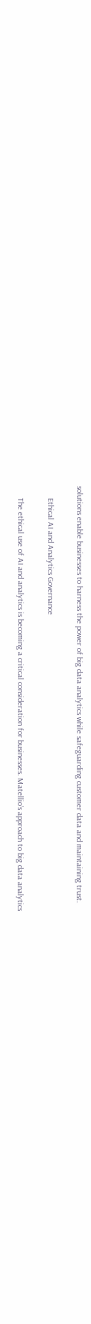solutions enable businesses to harness the power of big data analytics while safeguarding customer data and maintaining trust.

      Ethical AI and Analytics Governance

      The ethical use of AI and analytics is becoming a critical consideration for businesses. Matellio’s approach to big data analytics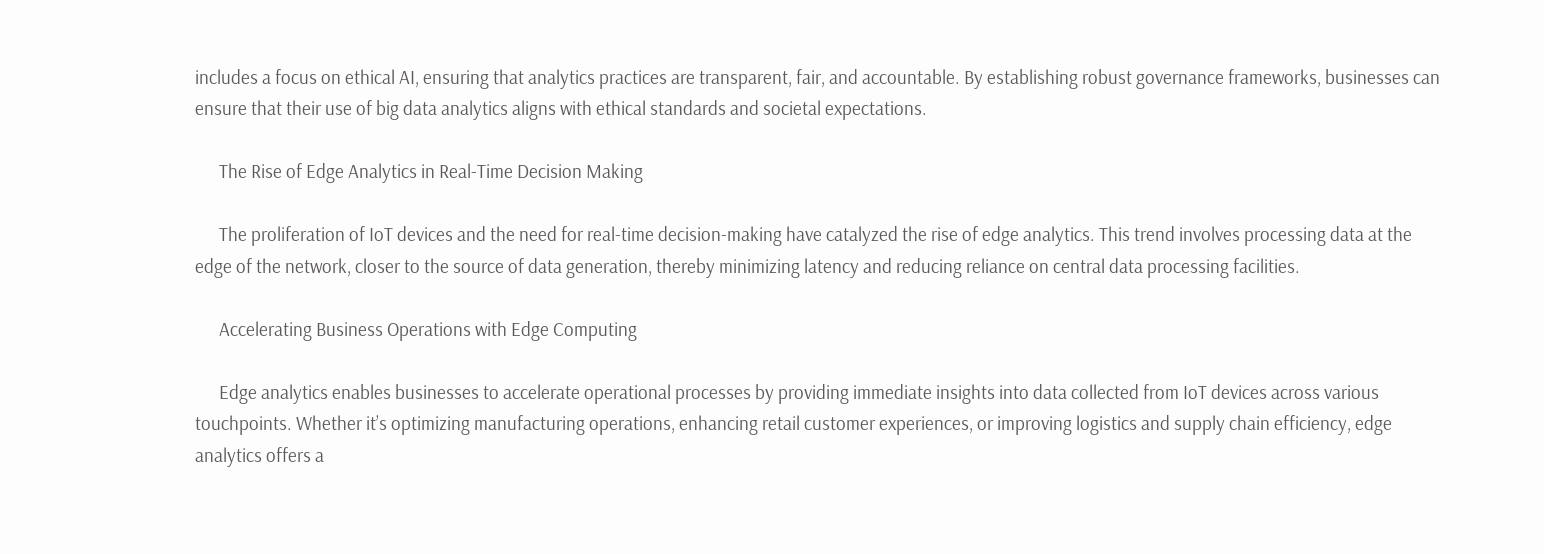includes a focus on ethical AI, ensuring that analytics practices are transparent, fair, and accountable. By establishing robust governance frameworks, businesses can ensure that their use of big data analytics aligns with ethical standards and societal expectations.

      The Rise of Edge Analytics in Real-Time Decision Making

      The proliferation of IoT devices and the need for real-time decision-making have catalyzed the rise of edge analytics. This trend involves processing data at the edge of the network, closer to the source of data generation, thereby minimizing latency and reducing reliance on central data processing facilities.

      Accelerating Business Operations with Edge Computing

      Edge analytics enables businesses to accelerate operational processes by providing immediate insights into data collected from IoT devices across various touchpoints. Whether it’s optimizing manufacturing operations, enhancing retail customer experiences, or improving logistics and supply chain efficiency, edge analytics offers a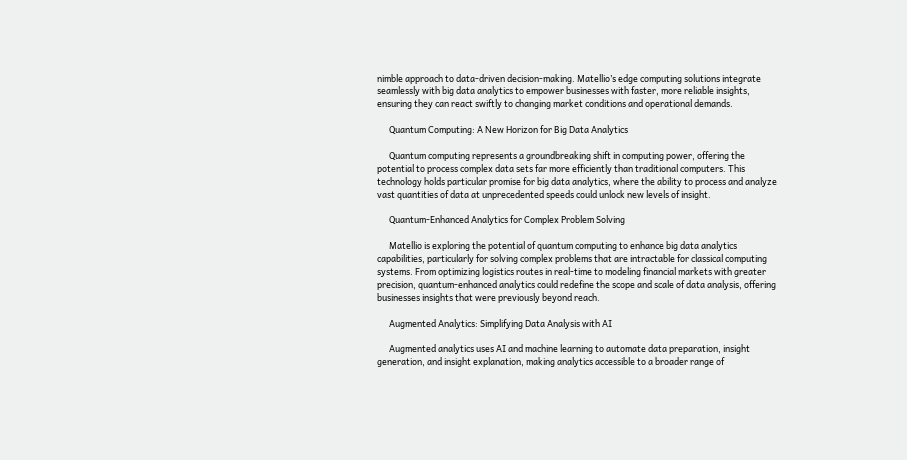nimble approach to data-driven decision-making. Matellio’s edge computing solutions integrate seamlessly with big data analytics to empower businesses with faster, more reliable insights, ensuring they can react swiftly to changing market conditions and operational demands.

      Quantum Computing: A New Horizon for Big Data Analytics

      Quantum computing represents a groundbreaking shift in computing power, offering the potential to process complex data sets far more efficiently than traditional computers. This technology holds particular promise for big data analytics, where the ability to process and analyze vast quantities of data at unprecedented speeds could unlock new levels of insight.

      Quantum-Enhanced Analytics for Complex Problem Solving

      Matellio is exploring the potential of quantum computing to enhance big data analytics capabilities, particularly for solving complex problems that are intractable for classical computing systems. From optimizing logistics routes in real-time to modeling financial markets with greater precision, quantum-enhanced analytics could redefine the scope and scale of data analysis, offering businesses insights that were previously beyond reach.

      Augmented Analytics: Simplifying Data Analysis with AI

      Augmented analytics uses AI and machine learning to automate data preparation, insight generation, and insight explanation, making analytics accessible to a broader range of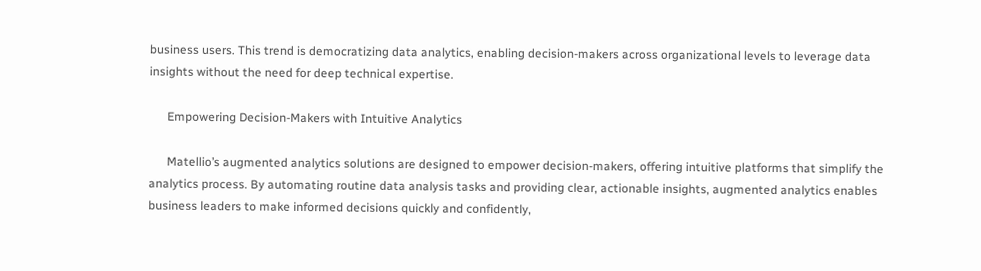business users. This trend is democratizing data analytics, enabling decision-makers across organizational levels to leverage data insights without the need for deep technical expertise.

      Empowering Decision-Makers with Intuitive Analytics

      Matellio’s augmented analytics solutions are designed to empower decision-makers, offering intuitive platforms that simplify the analytics process. By automating routine data analysis tasks and providing clear, actionable insights, augmented analytics enables business leaders to make informed decisions quickly and confidently,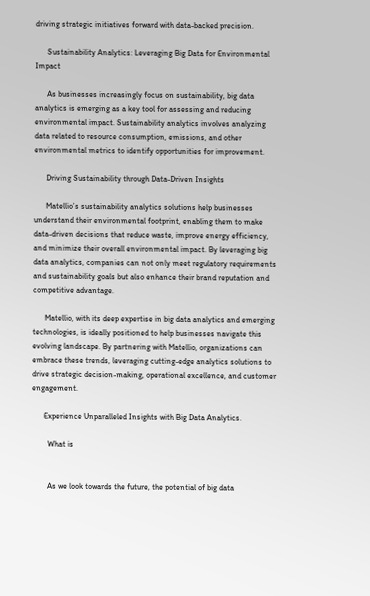driving strategic initiatives forward with data-backed precision.

      Sustainability Analytics: Leveraging Big Data for Environmental Impact

      As businesses increasingly focus on sustainability, big data analytics is emerging as a key tool for assessing and reducing environmental impact. Sustainability analytics involves analyzing data related to resource consumption, emissions, and other environmental metrics to identify opportunities for improvement.

      Driving Sustainability through Data-Driven Insights

      Matellio’s sustainability analytics solutions help businesses understand their environmental footprint, enabling them to make data-driven decisions that reduce waste, improve energy efficiency, and minimize their overall environmental impact. By leveraging big data analytics, companies can not only meet regulatory requirements and sustainability goals but also enhance their brand reputation and competitive advantage.

      Matellio, with its deep expertise in big data analytics and emerging technologies, is ideally positioned to help businesses navigate this evolving landscape. By partnering with Matellio, organizations can embrace these trends, leveraging cutting-edge analytics solutions to drive strategic decision-making, operational excellence, and customer engagement.

      Experience Unparalleled Insights with Big Data Analytics.

        What is


        As we look towards the future, the potential of big data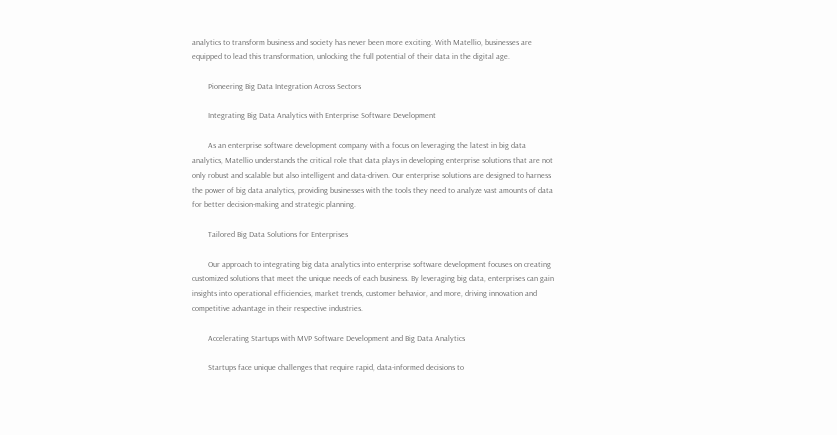analytics to transform business and society has never been more exciting. With Matellio, businesses are equipped to lead this transformation, unlocking the full potential of their data in the digital age.

        Pioneering Big Data Integration Across Sectors

        Integrating Big Data Analytics with Enterprise Software Development

        As an enterprise software development company with a focus on leveraging the latest in big data analytics, Matellio understands the critical role that data plays in developing enterprise solutions that are not only robust and scalable but also intelligent and data-driven. Our enterprise solutions are designed to harness the power of big data analytics, providing businesses with the tools they need to analyze vast amounts of data for better decision-making and strategic planning.

        Tailored Big Data Solutions for Enterprises

        Our approach to integrating big data analytics into enterprise software development focuses on creating customized solutions that meet the unique needs of each business. By leveraging big data, enterprises can gain insights into operational efficiencies, market trends, customer behavior, and more, driving innovation and competitive advantage in their respective industries.

        Accelerating Startups with MVP Software Development and Big Data Analytics

        Startups face unique challenges that require rapid, data-informed decisions to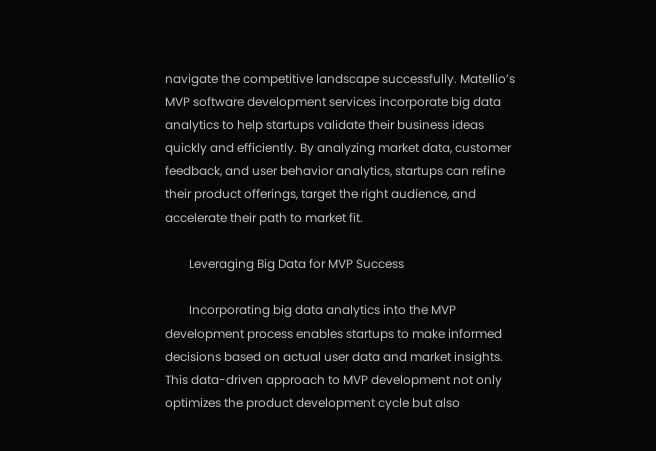navigate the competitive landscape successfully. Matellio’s MVP software development services incorporate big data analytics to help startups validate their business ideas quickly and efficiently. By analyzing market data, customer feedback, and user behavior analytics, startups can refine their product offerings, target the right audience, and accelerate their path to market fit.

        Leveraging Big Data for MVP Success

        Incorporating big data analytics into the MVP development process enables startups to make informed decisions based on actual user data and market insights. This data-driven approach to MVP development not only optimizes the product development cycle but also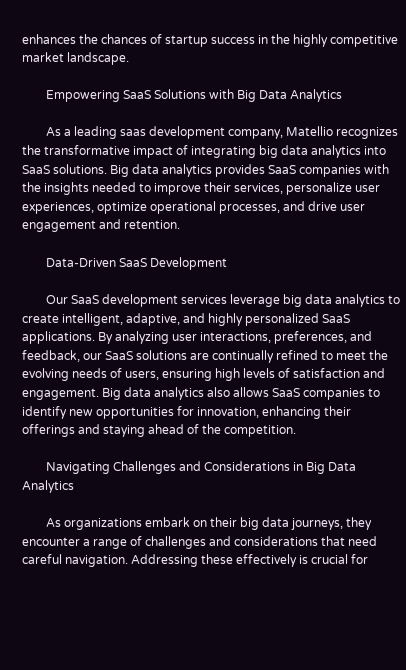enhances the chances of startup success in the highly competitive market landscape.

        Empowering SaaS Solutions with Big Data Analytics

        As a leading saas development company, Matellio recognizes the transformative impact of integrating big data analytics into SaaS solutions. Big data analytics provides SaaS companies with the insights needed to improve their services, personalize user experiences, optimize operational processes, and drive user engagement and retention.

        Data-Driven SaaS Development

        Our SaaS development services leverage big data analytics to create intelligent, adaptive, and highly personalized SaaS applications. By analyzing user interactions, preferences, and feedback, our SaaS solutions are continually refined to meet the evolving needs of users, ensuring high levels of satisfaction and engagement. Big data analytics also allows SaaS companies to identify new opportunities for innovation, enhancing their offerings and staying ahead of the competition.

        Navigating Challenges and Considerations in Big Data Analytics

        As organizations embark on their big data journeys, they encounter a range of challenges and considerations that need careful navigation. Addressing these effectively is crucial for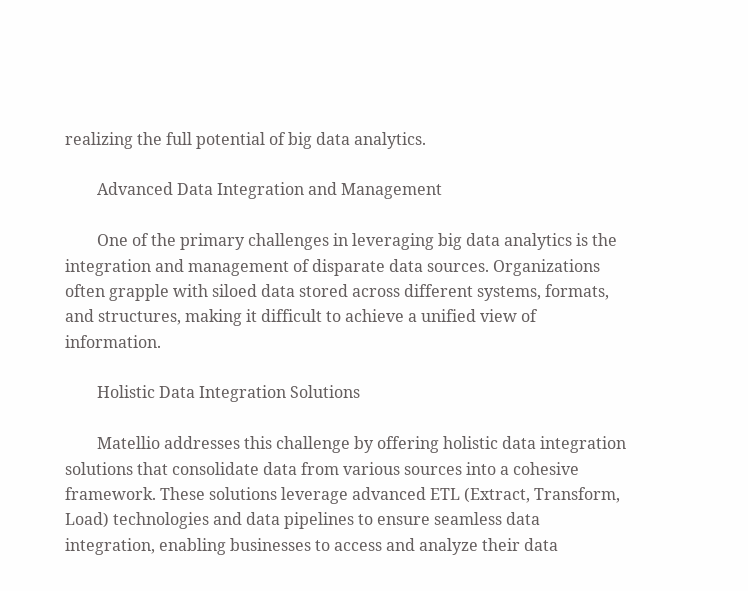realizing the full potential of big data analytics.

        Advanced Data Integration and Management

        One of the primary challenges in leveraging big data analytics is the integration and management of disparate data sources. Organizations often grapple with siloed data stored across different systems, formats, and structures, making it difficult to achieve a unified view of information.

        Holistic Data Integration Solutions

        Matellio addresses this challenge by offering holistic data integration solutions that consolidate data from various sources into a cohesive framework. These solutions leverage advanced ETL (Extract, Transform, Load) technologies and data pipelines to ensure seamless data integration, enabling businesses to access and analyze their data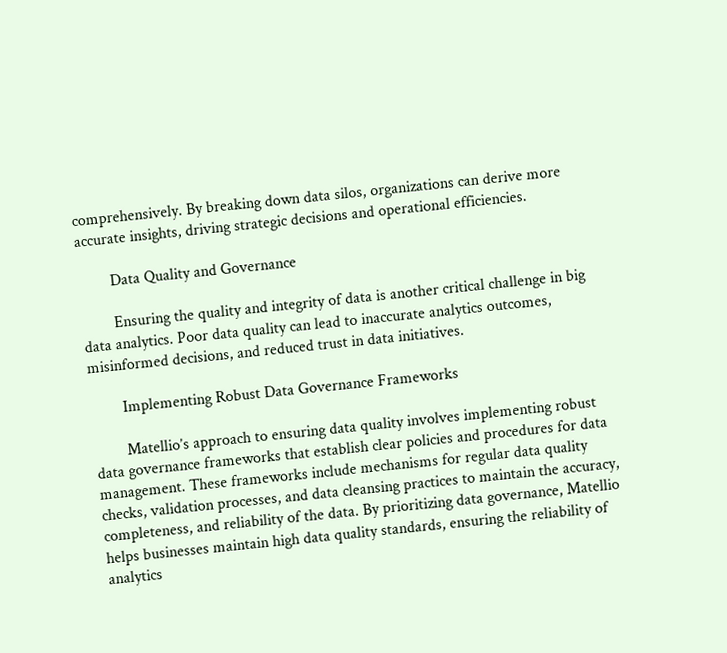comprehensively. By breaking down data silos, organizations can derive more accurate insights, driving strategic decisions and operational efficiencies.

        Data Quality and Governance

        Ensuring the quality and integrity of data is another critical challenge in big data analytics. Poor data quality can lead to inaccurate analytics outcomes, misinformed decisions, and reduced trust in data initiatives.

        Implementing Robust Data Governance Frameworks

        Matellio’s approach to ensuring data quality involves implementing robust data governance frameworks that establish clear policies and procedures for data management. These frameworks include mechanisms for regular data quality checks, validation processes, and data cleansing practices to maintain the accuracy, completeness, and reliability of the data. By prioritizing data governance, Matellio helps businesses maintain high data quality standards, ensuring the reliability of analytics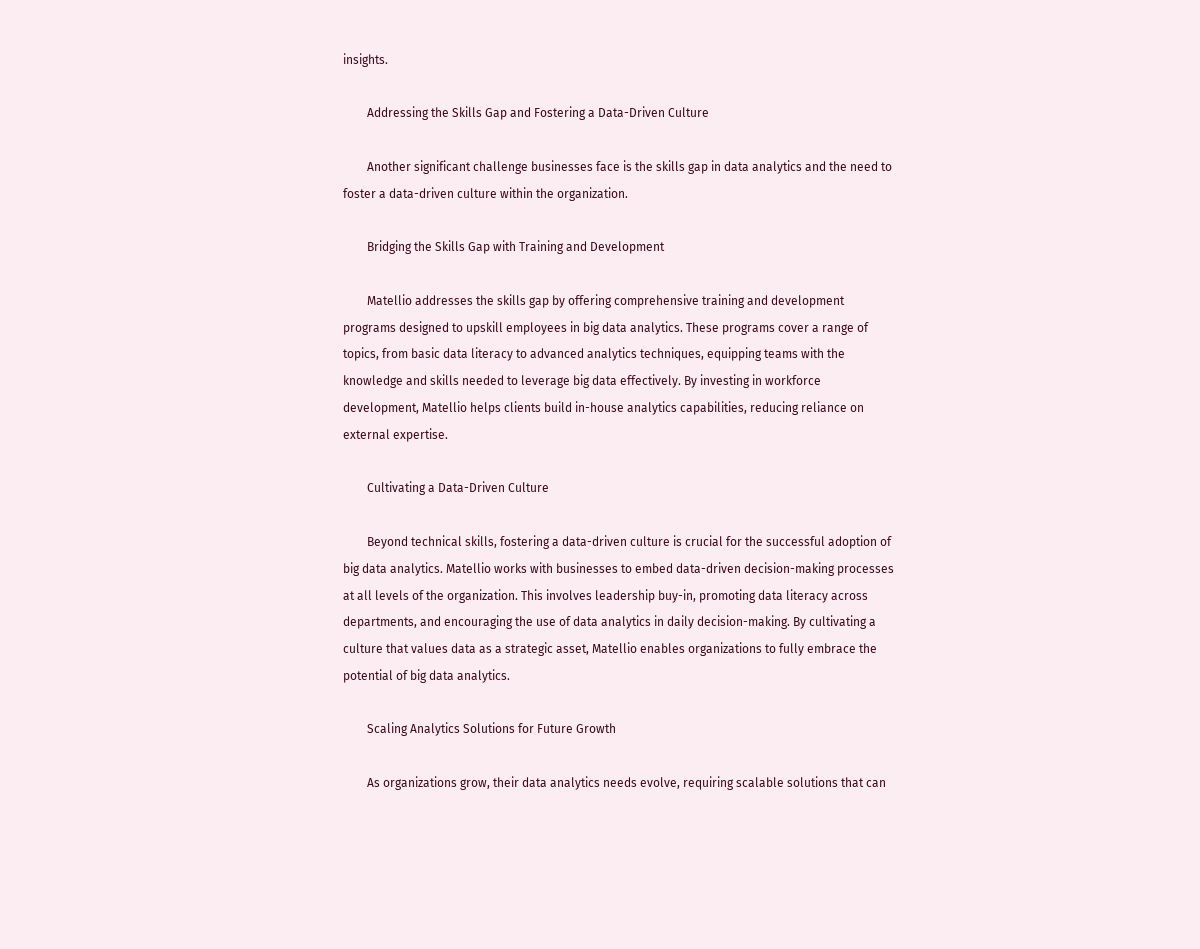insights.

        Addressing the Skills Gap and Fostering a Data-Driven Culture

        Another significant challenge businesses face is the skills gap in data analytics and the need to foster a data-driven culture within the organization.

        Bridging the Skills Gap with Training and Development

        Matellio addresses the skills gap by offering comprehensive training and development programs designed to upskill employees in big data analytics. These programs cover a range of topics, from basic data literacy to advanced analytics techniques, equipping teams with the knowledge and skills needed to leverage big data effectively. By investing in workforce development, Matellio helps clients build in-house analytics capabilities, reducing reliance on external expertise.

        Cultivating a Data-Driven Culture

        Beyond technical skills, fostering a data-driven culture is crucial for the successful adoption of big data analytics. Matellio works with businesses to embed data-driven decision-making processes at all levels of the organization. This involves leadership buy-in, promoting data literacy across departments, and encouraging the use of data analytics in daily decision-making. By cultivating a culture that values data as a strategic asset, Matellio enables organizations to fully embrace the potential of big data analytics.

        Scaling Analytics Solutions for Future Growth

        As organizations grow, their data analytics needs evolve, requiring scalable solutions that can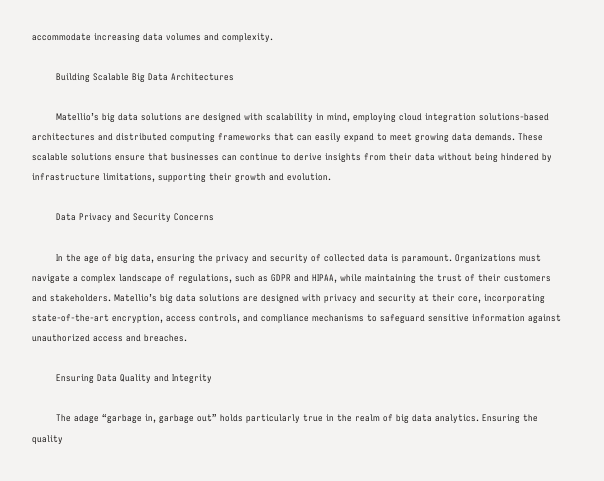accommodate increasing data volumes and complexity.

        Building Scalable Big Data Architectures

        Matellio’s big data solutions are designed with scalability in mind, employing cloud integration solutions-based architectures and distributed computing frameworks that can easily expand to meet growing data demands. These scalable solutions ensure that businesses can continue to derive insights from their data without being hindered by infrastructure limitations, supporting their growth and evolution.

        Data Privacy and Security Concerns

        In the age of big data, ensuring the privacy and security of collected data is paramount. Organizations must navigate a complex landscape of regulations, such as GDPR and HIPAA, while maintaining the trust of their customers and stakeholders. Matellio’s big data solutions are designed with privacy and security at their core, incorporating state-of-the-art encryption, access controls, and compliance mechanisms to safeguard sensitive information against unauthorized access and breaches.

        Ensuring Data Quality and Integrity

        The adage “garbage in, garbage out” holds particularly true in the realm of big data analytics. Ensuring the quality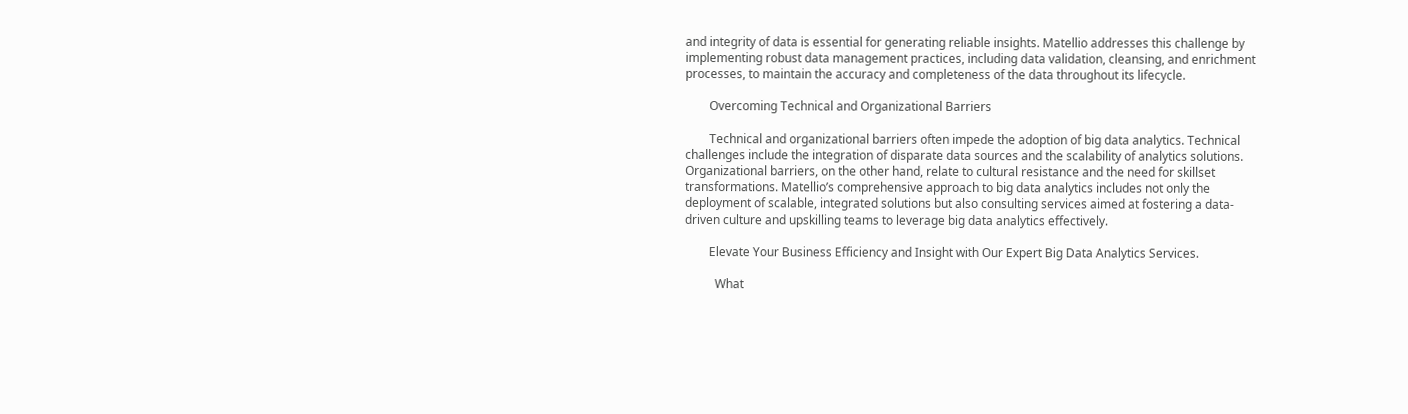and integrity of data is essential for generating reliable insights. Matellio addresses this challenge by implementing robust data management practices, including data validation, cleansing, and enrichment processes, to maintain the accuracy and completeness of the data throughout its lifecycle.

        Overcoming Technical and Organizational Barriers

        Technical and organizational barriers often impede the adoption of big data analytics. Technical challenges include the integration of disparate data sources and the scalability of analytics solutions. Organizational barriers, on the other hand, relate to cultural resistance and the need for skillset transformations. Matellio’s comprehensive approach to big data analytics includes not only the deployment of scalable, integrated solutions but also consulting services aimed at fostering a data-driven culture and upskilling teams to leverage big data analytics effectively.

        Elevate Your Business Efficiency and Insight with Our Expert Big Data Analytics Services.

          What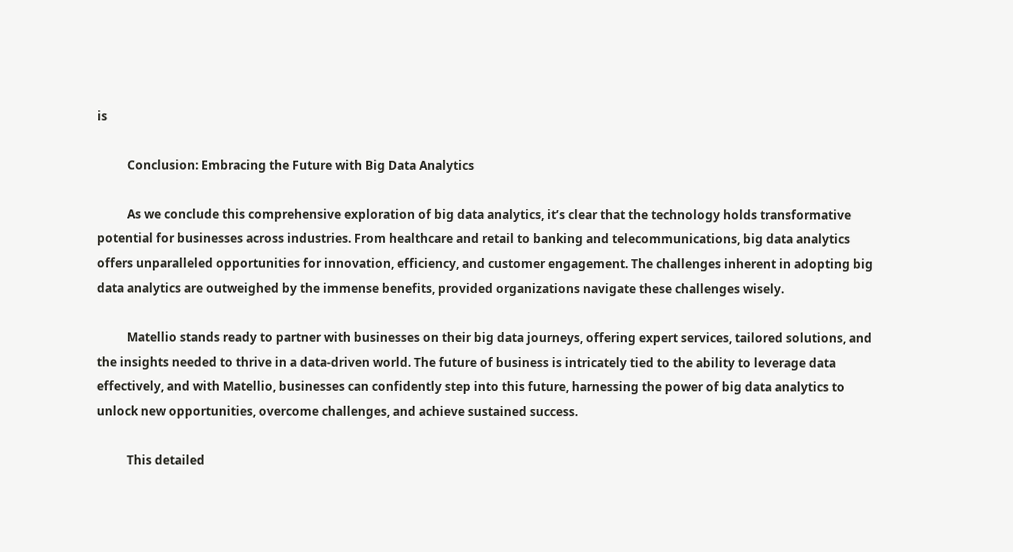is

          Conclusion: Embracing the Future with Big Data Analytics

          As we conclude this comprehensive exploration of big data analytics, it’s clear that the technology holds transformative potential for businesses across industries. From healthcare and retail to banking and telecommunications, big data analytics offers unparalleled opportunities for innovation, efficiency, and customer engagement. The challenges inherent in adopting big data analytics are outweighed by the immense benefits, provided organizations navigate these challenges wisely.

          Matellio stands ready to partner with businesses on their big data journeys, offering expert services, tailored solutions, and the insights needed to thrive in a data-driven world. The future of business is intricately tied to the ability to leverage data effectively, and with Matellio, businesses can confidently step into this future, harnessing the power of big data analytics to unlock new opportunities, overcome challenges, and achieve sustained success.

          This detailed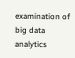examination of big data analytics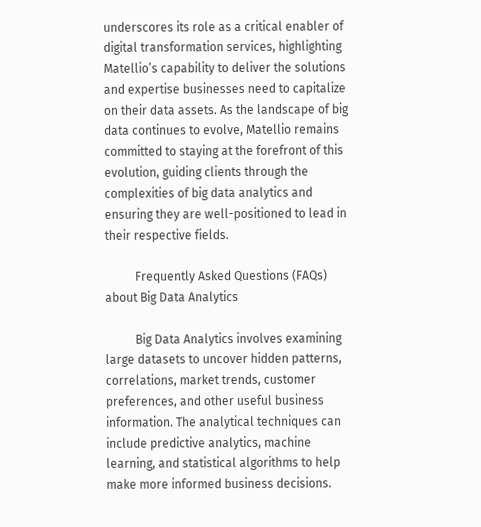underscores its role as a critical enabler of digital transformation services, highlighting Matellio’s capability to deliver the solutions and expertise businesses need to capitalize on their data assets. As the landscape of big data continues to evolve, Matellio remains committed to staying at the forefront of this evolution, guiding clients through the complexities of big data analytics and ensuring they are well-positioned to lead in their respective fields.

          Frequently Asked Questions (FAQs) about Big Data Analytics

          Big Data Analytics involves examining large datasets to uncover hidden patterns, correlations, market trends, customer preferences, and other useful business information. The analytical techniques can include predictive analytics, machine learning, and statistical algorithms to help make more informed business decisions.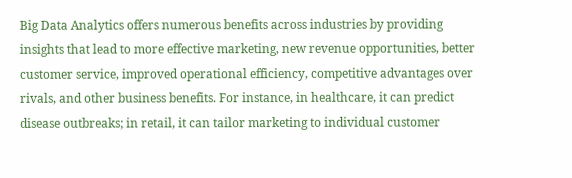Big Data Analytics offers numerous benefits across industries by providing insights that lead to more effective marketing, new revenue opportunities, better customer service, improved operational efficiency, competitive advantages over rivals, and other business benefits. For instance, in healthcare, it can predict disease outbreaks; in retail, it can tailor marketing to individual customer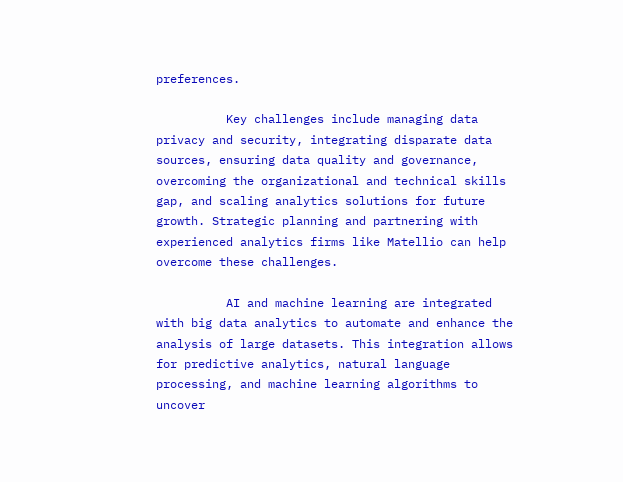preferences.

          Key challenges include managing data privacy and security, integrating disparate data sources, ensuring data quality and governance, overcoming the organizational and technical skills gap, and scaling analytics solutions for future growth. Strategic planning and partnering with experienced analytics firms like Matellio can help overcome these challenges.

          AI and machine learning are integrated with big data analytics to automate and enhance the analysis of large datasets. This integration allows for predictive analytics, natural language processing, and machine learning algorithms to uncover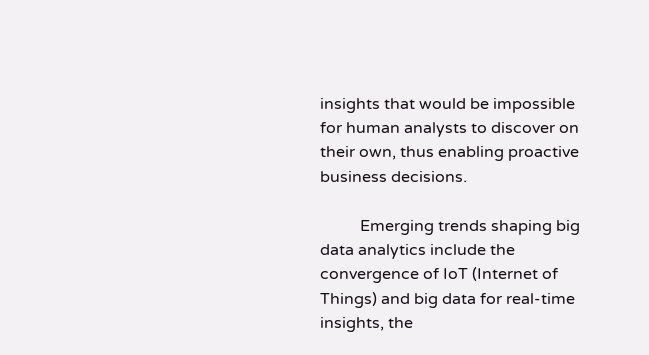insights that would be impossible for human analysts to discover on their own, thus enabling proactive business decisions.

          Emerging trends shaping big data analytics include the convergence of IoT (Internet of Things) and big data for real-time insights, the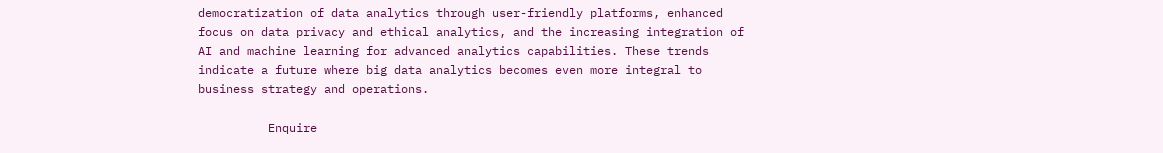democratization of data analytics through user-friendly platforms, enhanced focus on data privacy and ethical analytics, and the increasing integration of AI and machine learning for advanced analytics capabilities. These trends indicate a future where big data analytics becomes even more integral to business strategy and operations.

          Enquire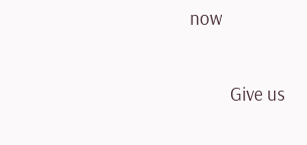now

          Give us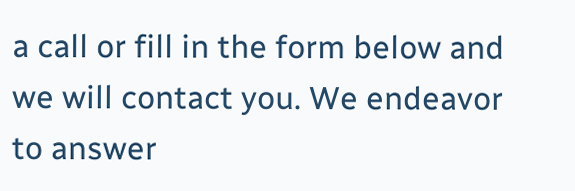a call or fill in the form below and we will contact you. We endeavor to answer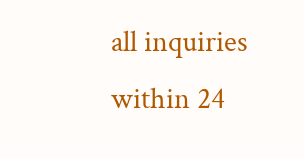all inquiries within 24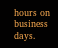hours on business days.